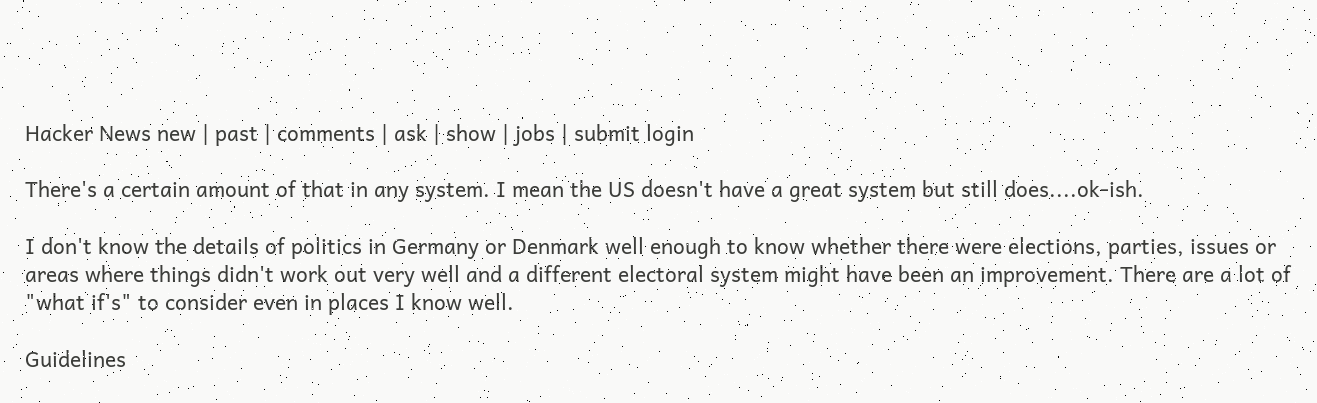Hacker News new | past | comments | ask | show | jobs | submit login

There's a certain amount of that in any system. I mean the US doesn't have a great system but still does....ok-ish.

I don't know the details of politics in Germany or Denmark well enough to know whether there were elections, parties, issues or areas where things didn't work out very well and a different electoral system might have been an improvement. There are a lot of "what if's" to consider even in places I know well.

Guidelines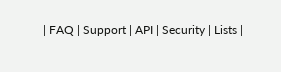| FAQ | Support | API | Security | Lists |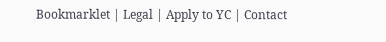Bookmarklet | Legal | Apply to YC | Contact